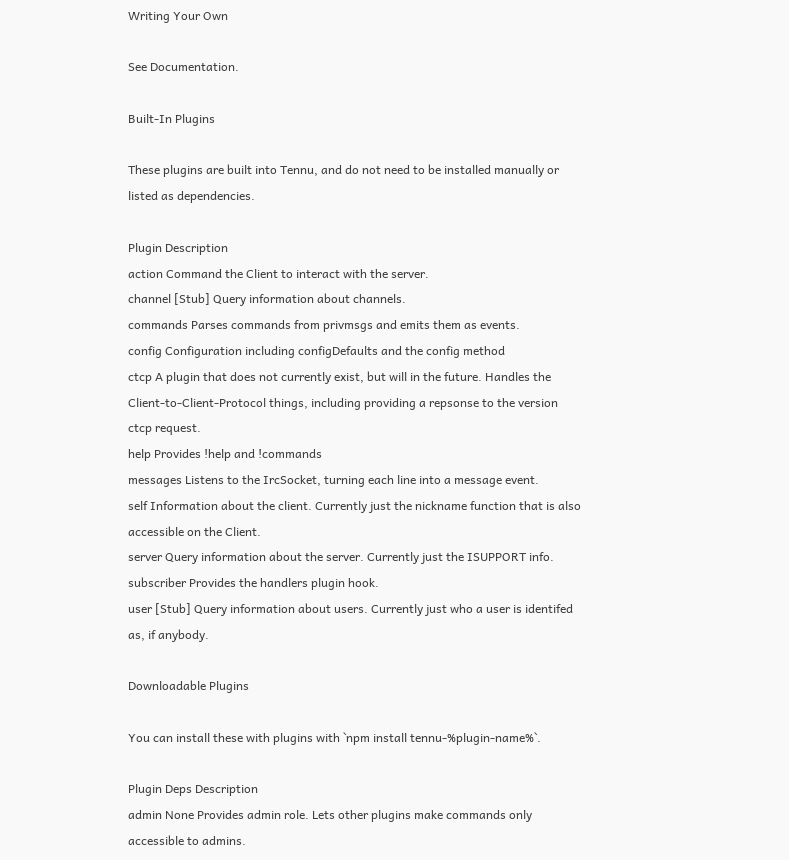Writing Your Own

See Documentation.

Built-In Plugins

These plugins are built into Tennu, and do not need to be installed manually or listed as dependencies.

Plugin Description
action Command the Client to interact with the server.
channel [Stub] Query information about channels.
commands Parses commands from privmsgs and emits them as events.
config Configuration including configDefaults and the config method
ctcp A plugin that does not currently exist, but will in the future. Handles the Client-to-Client-Protocol things, including providing a repsonse to the version ctcp request.
help Provides !help and !commands
messages Listens to the IrcSocket, turning each line into a message event.
self Information about the client. Currently just the nickname function that is also accessible on the Client.
server Query information about the server. Currently just the ISUPPORT info.
subscriber Provides the handlers plugin hook.
user [Stub] Query information about users. Currently just who a user is identifed as, if anybody.

Downloadable Plugins

You can install these with plugins with `npm install tennu-%plugin-name%`.

Plugin Deps Description
admin None Provides admin role. Lets other plugins make commands only accessible to admins.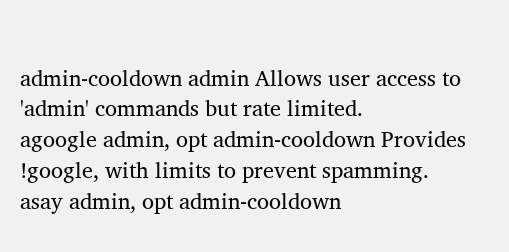admin-cooldown admin Allows user access to 'admin' commands but rate limited.
agoogle admin, opt admin-cooldown Provides !google, with limits to prevent spamming.
asay admin, opt admin-cooldown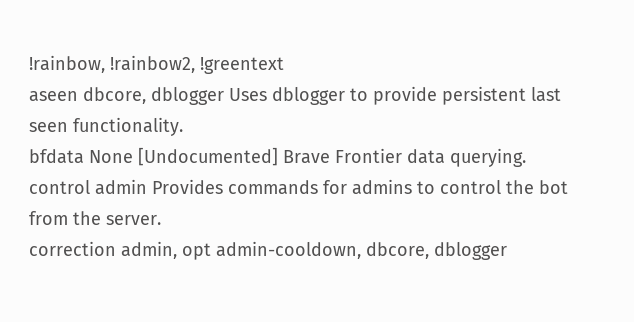!rainbow, !rainbow2, !greentext
aseen dbcore, dblogger Uses dblogger to provide persistent last seen functionality.
bfdata None [Undocumented] Brave Frontier data querying.
control admin Provides commands for admins to control the bot from the server.
correction admin, opt admin-cooldown, dbcore, dblogger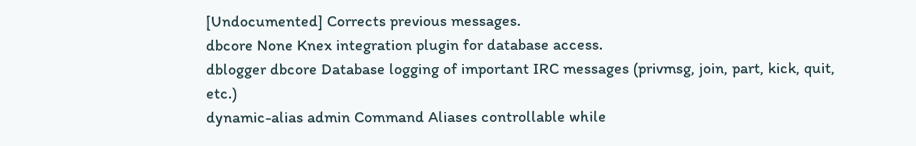[Undocumented] Corrects previous messages.
dbcore None Knex integration plugin for database access.
dblogger dbcore Database logging of important IRC messages (privmsg, join, part, kick, quit, etc.)
dynamic-alias admin Command Aliases controllable while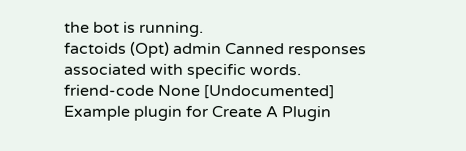the bot is running.
factoids (Opt) admin Canned responses associated with specific words.
friend-code None [Undocumented] Example plugin for Create A Plugin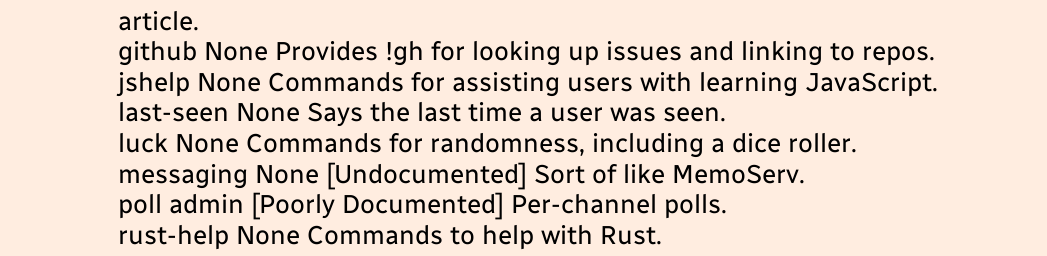article.
github None Provides !gh for looking up issues and linking to repos.
jshelp None Commands for assisting users with learning JavaScript.
last-seen None Says the last time a user was seen.
luck None Commands for randomness, including a dice roller.
messaging None [Undocumented] Sort of like MemoServ.
poll admin [Poorly Documented] Per-channel polls.
rust-help None Commands to help with Rust.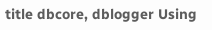title dbcore, dblogger Using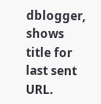dblogger, shows title for last sent URL.